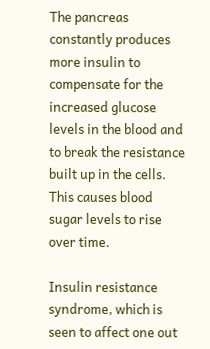The pancreas constantly produces more insulin to compensate for the increased glucose levels in the blood and to break the resistance built up in the cells. This causes blood sugar levels to rise over time.

Insulin resistance syndrome, which is seen to affect one out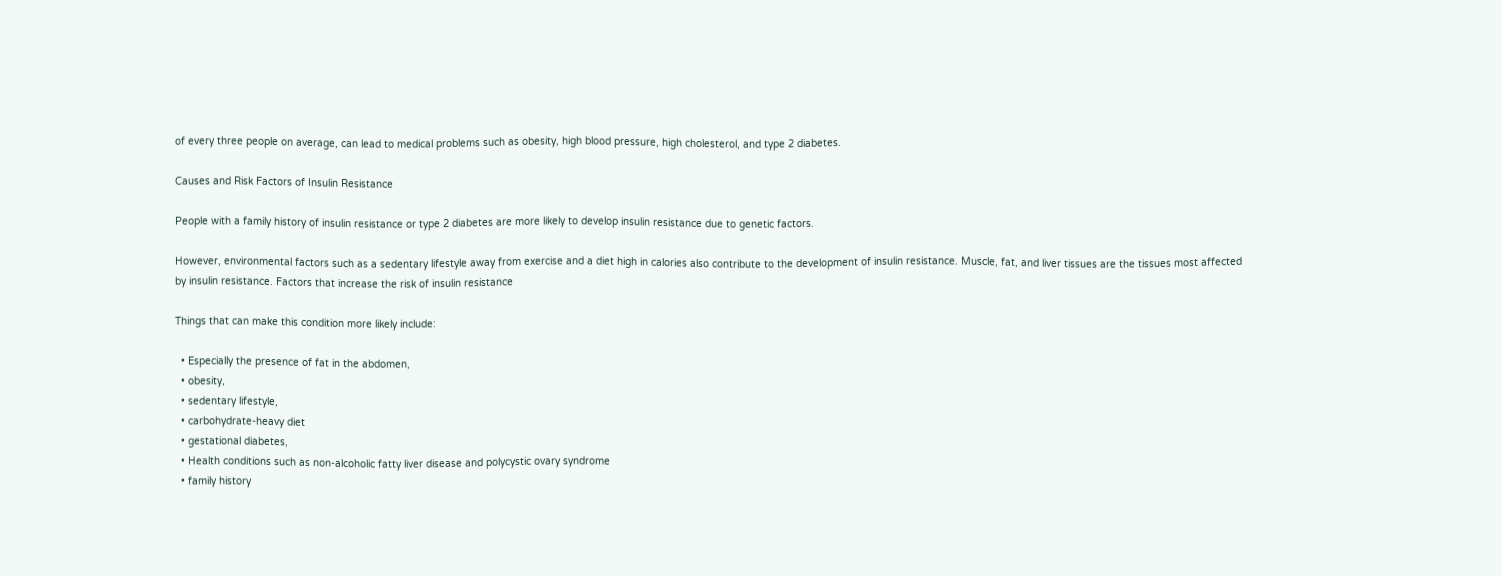of every three people on average, can lead to medical problems such as obesity, high blood pressure, high cholesterol, and type 2 diabetes.

Causes and Risk Factors of Insulin Resistance

People with a family history of insulin resistance or type 2 diabetes are more likely to develop insulin resistance due to genetic factors.

However, environmental factors such as a sedentary lifestyle away from exercise and a diet high in calories also contribute to the development of insulin resistance. Muscle, fat, and liver tissues are the tissues most affected by insulin resistance. Factors that increase the risk of insulin resistance

Things that can make this condition more likely include:

  • Especially the presence of fat in the abdomen,
  • obesity,
  • sedentary lifestyle,
  • carbohydrate-heavy diet
  • gestational diabetes,
  • Health conditions such as non-alcoholic fatty liver disease and polycystic ovary syndrome
  • family history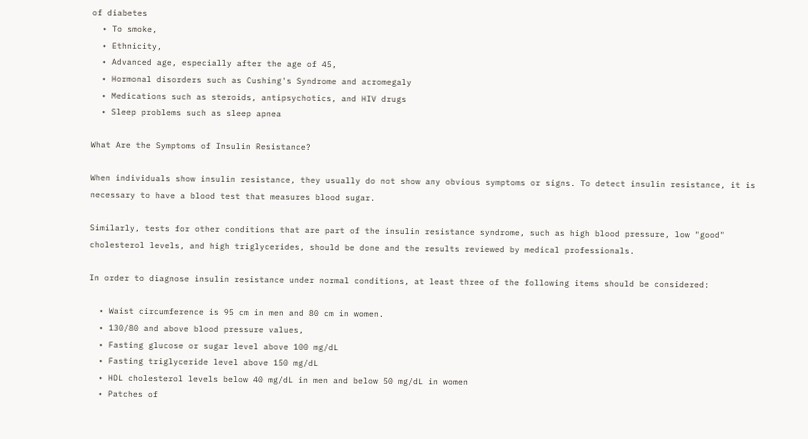of diabetes
  • To smoke,
  • Ethnicity,
  • Advanced age, especially after the age of 45,
  • Hormonal disorders such as Cushing's Syndrome and acromegaly
  • Medications such as steroids, antipsychotics, and HIV drugs
  • Sleep problems such as sleep apnea

What Are the Symptoms of Insulin Resistance?

When individuals show insulin resistance, they usually do not show any obvious symptoms or signs. To detect insulin resistance, it is necessary to have a blood test that measures blood sugar.

Similarly, tests for other conditions that are part of the insulin resistance syndrome, such as high blood pressure, low "good" cholesterol levels, and high triglycerides, should be done and the results reviewed by medical professionals.

In order to diagnose insulin resistance under normal conditions, at least three of the following items should be considered:

  • Waist circumference is 95 cm in men and 80 cm in women.
  • 130/80 and above blood pressure values,
  • Fasting glucose or sugar level above 100 mg/dL
  • Fasting triglyceride level above 150 mg/dL
  • HDL cholesterol levels below 40 mg/dL in men and below 50 mg/dL in women
  • Patches of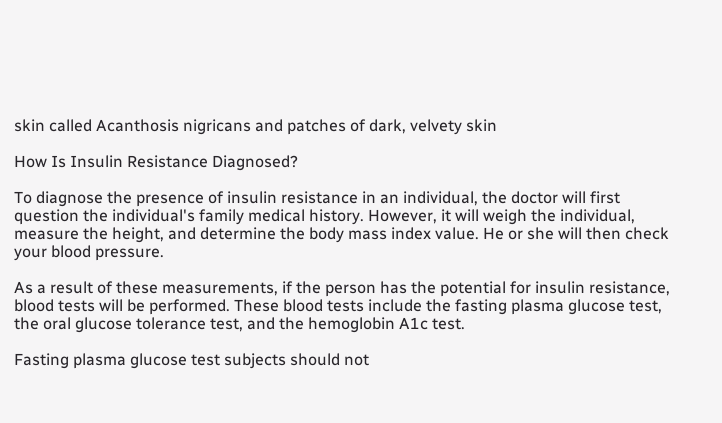skin called Acanthosis nigricans and patches of dark, velvety skin

How Is Insulin Resistance Diagnosed?

To diagnose the presence of insulin resistance in an individual, the doctor will first question the individual's family medical history. However, it will weigh the individual, measure the height, and determine the body mass index value. He or she will then check your blood pressure.

As a result of these measurements, if the person has the potential for insulin resistance, blood tests will be performed. These blood tests include the fasting plasma glucose test, the oral glucose tolerance test, and the hemoglobin A1c test.

Fasting plasma glucose test subjects should not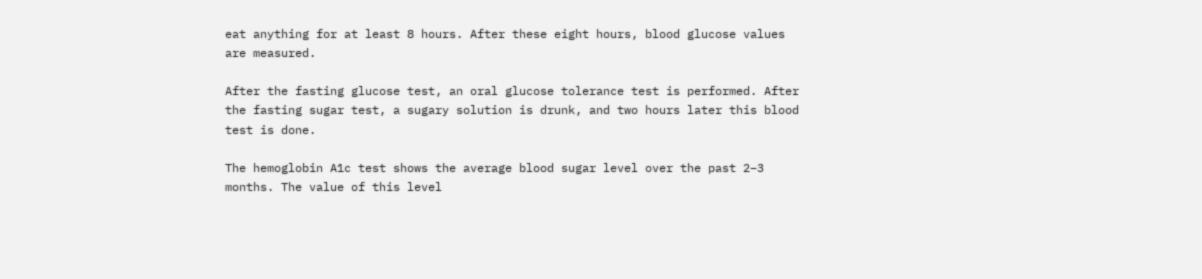eat anything for at least 8 hours. After these eight hours, blood glucose values are measured.

After the fasting glucose test, an oral glucose tolerance test is performed. After the fasting sugar test, a sugary solution is drunk, and two hours later this blood test is done.

The hemoglobin A1c test shows the average blood sugar level over the past 2–3 months. The value of this level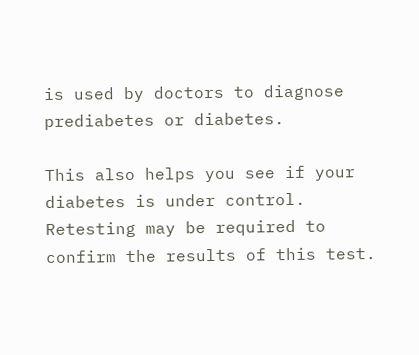is used by doctors to diagnose prediabetes or diabetes.

This also helps you see if your diabetes is under control. Retesting may be required to confirm the results of this test.